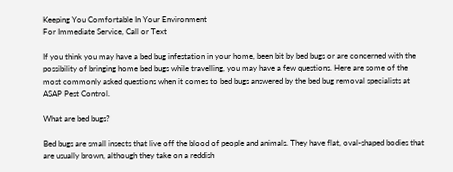Keeping You Comfortable In Your Environment
For Immediate Service, Call or Text

If you think you may have a bed bug infestation in your home, been bit by bed bugs or are concerned with the possibility of bringing home bed bugs while travelling, you may have a few questions. Here are some of the most commonly asked questions when it comes to bed bugs answered by the bed bug removal specialists at ASAP Pest Control.

What are bed bugs?

Bed bugs are small insects that live off the blood of people and animals. They have flat, oval-shaped bodies that are usually brown, although they take on a reddish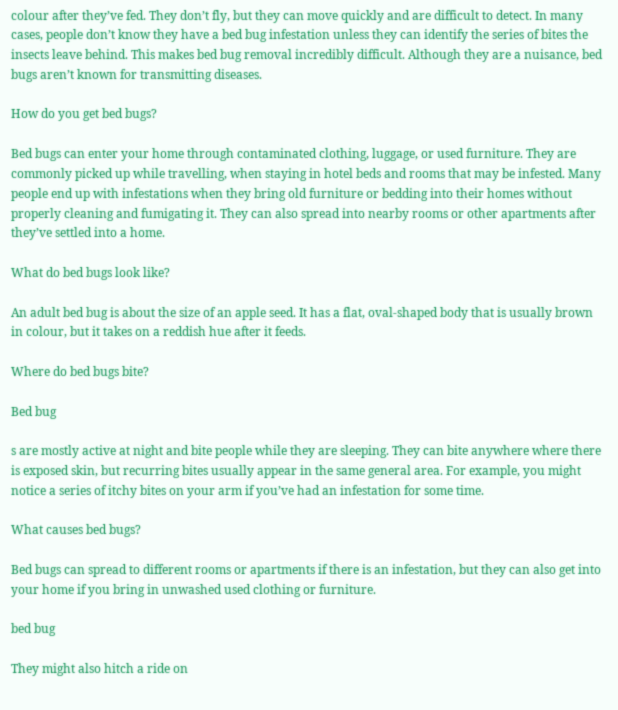colour after they’ve fed. They don’t fly, but they can move quickly and are difficult to detect. In many cases, people don’t know they have a bed bug infestation unless they can identify the series of bites the insects leave behind. This makes bed bug removal incredibly difficult. Although they are a nuisance, bed bugs aren’t known for transmitting diseases.

How do you get bed bugs?

Bed bugs can enter your home through contaminated clothing, luggage, or used furniture. They are commonly picked up while travelling, when staying in hotel beds and rooms that may be infested. Many people end up with infestations when they bring old furniture or bedding into their homes without properly cleaning and fumigating it. They can also spread into nearby rooms or other apartments after they’ve settled into a home.

What do bed bugs look like?

An adult bed bug is about the size of an apple seed. It has a flat, oval-shaped body that is usually brown in colour, but it takes on a reddish hue after it feeds.

Where do bed bugs bite?

Bed bug

s are mostly active at night and bite people while they are sleeping. They can bite anywhere where there is exposed skin, but recurring bites usually appear in the same general area. For example, you might notice a series of itchy bites on your arm if you’ve had an infestation for some time.

What causes bed bugs?

Bed bugs can spread to different rooms or apartments if there is an infestation, but they can also get into your home if you bring in unwashed used clothing or furniture.

bed bug

They might also hitch a ride on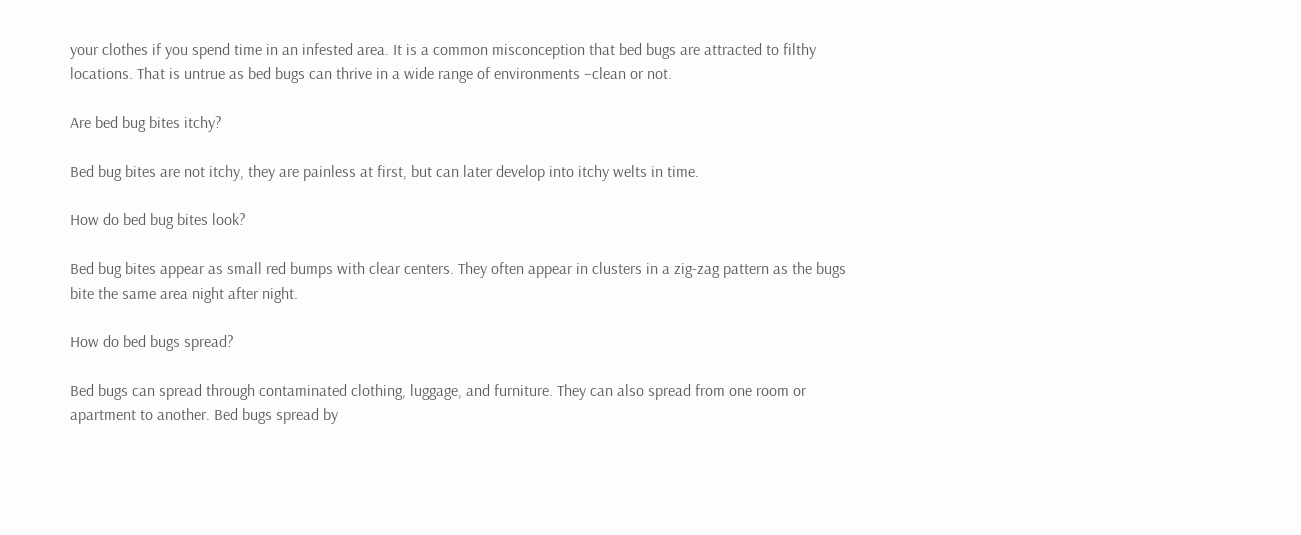your clothes if you spend time in an infested area. It is a common misconception that bed bugs are attracted to filthy locations. That is untrue as bed bugs can thrive in a wide range of environments –clean or not.

Are bed bug bites itchy?

Bed bug bites are not itchy, they are painless at first, but can later develop into itchy welts in time.

How do bed bug bites look?

Bed bug bites appear as small red bumps with clear centers. They often appear in clusters in a zig-zag pattern as the bugs bite the same area night after night.

How do bed bugs spread?

Bed bugs can spread through contaminated clothing, luggage, and furniture. They can also spread from one room or apartment to another. Bed bugs spread by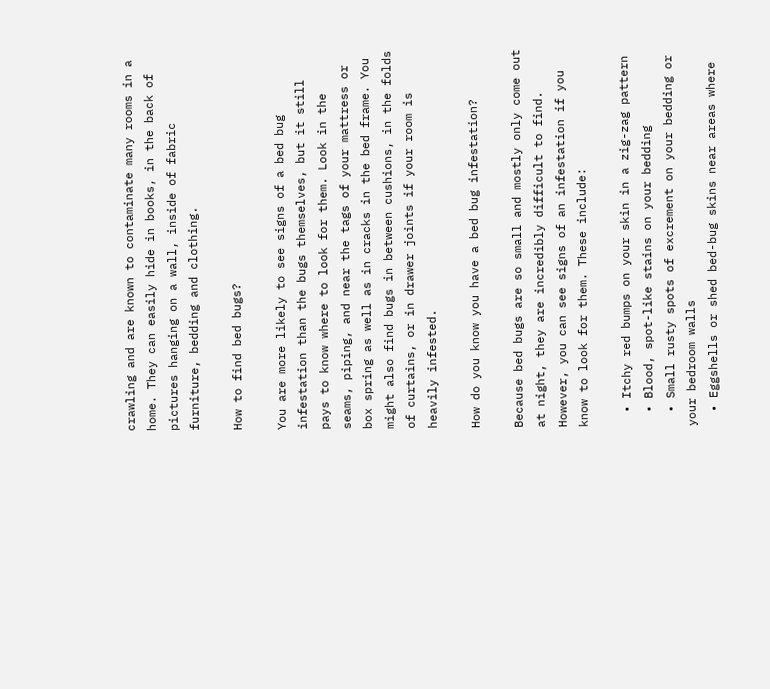crawling and are known to contaminate many rooms in a home. They can easily hide in books, in the back of pictures hanging on a wall, inside of fabric furniture, bedding and clothing.

How to find bed bugs?

You are more likely to see signs of a bed bug infestation than the bugs themselves, but it still pays to know where to look for them. Look in the seams, piping, and near the tags of your mattress or box spring as well as in cracks in the bed frame. You might also find bugs in between cushions, in the folds of curtains, or in drawer joints if your room is heavily infested.

How do you know you have a bed bug infestation?

Because bed bugs are so small and mostly only come out at night, they are incredibly difficult to find. However, you can see signs of an infestation if you know to look for them. These include:

  • Itchy red bumps on your skin in a zig-zag pattern
  • Blood, spot-like stains on your bedding
  • Small rusty spots of excrement on your bedding or your bedroom walls
  • Eggshells or shed bed-bug skins near areas where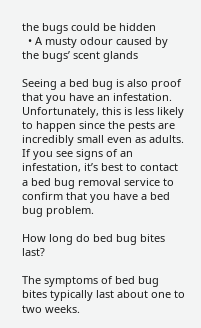the bugs could be hidden
  • A musty odour caused by the bugs’ scent glands

Seeing a bed bug is also proof that you have an infestation. Unfortunately, this is less likely to happen since the pests are incredibly small even as adults. If you see signs of an infestation, it’s best to contact a bed bug removal service to confirm that you have a bed bug problem.

How long do bed bug bites last?

The symptoms of bed bug bites typically last about one to two weeks.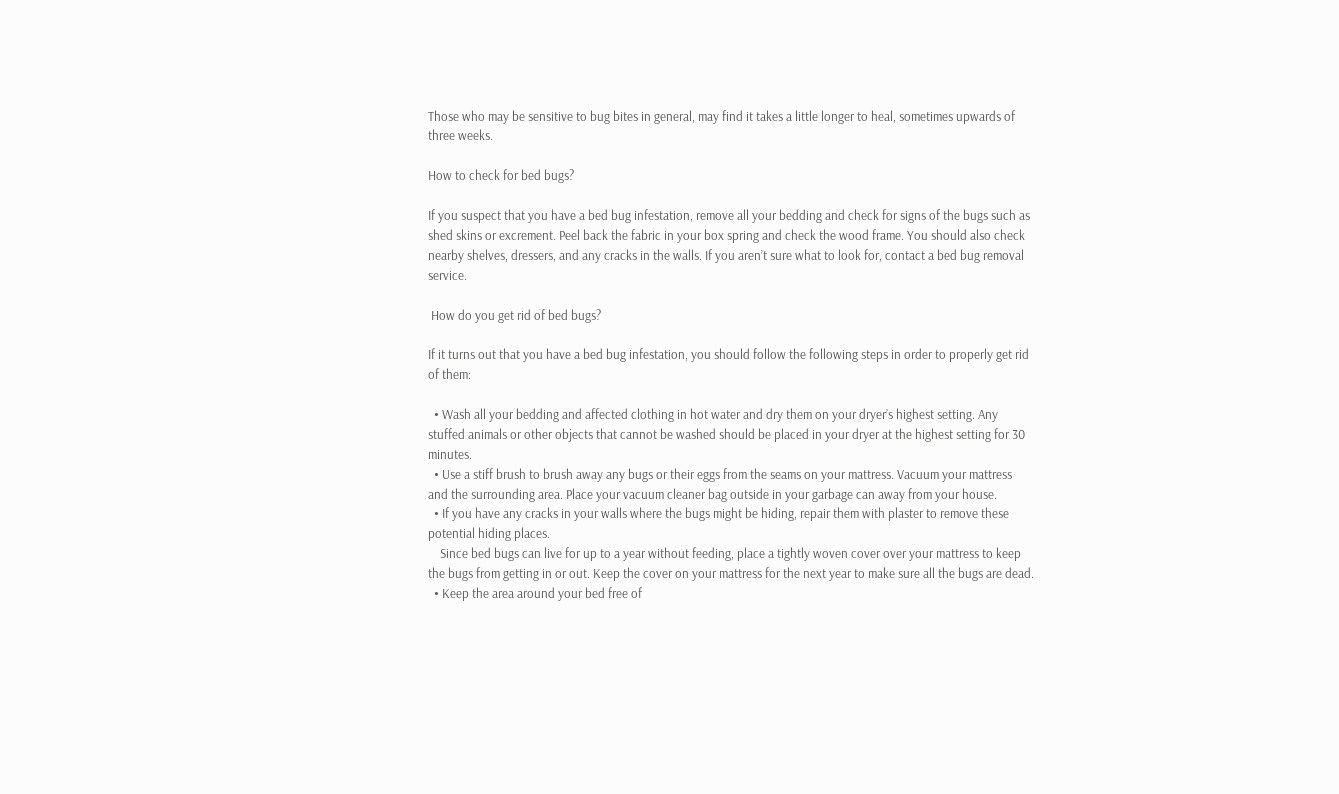Those who may be sensitive to bug bites in general, may find it takes a little longer to heal, sometimes upwards of three weeks.

How to check for bed bugs?

If you suspect that you have a bed bug infestation, remove all your bedding and check for signs of the bugs such as shed skins or excrement. Peel back the fabric in your box spring and check the wood frame. You should also check nearby shelves, dressers, and any cracks in the walls. If you aren’t sure what to look for, contact a bed bug removal service.

 How do you get rid of bed bugs?

If it turns out that you have a bed bug infestation, you should follow the following steps in order to properly get rid of them:

  • Wash all your bedding and affected clothing in hot water and dry them on your dryer’s highest setting. Any stuffed animals or other objects that cannot be washed should be placed in your dryer at the highest setting for 30 minutes.
  • Use a stiff brush to brush away any bugs or their eggs from the seams on your mattress. Vacuum your mattress and the surrounding area. Place your vacuum cleaner bag outside in your garbage can away from your house.
  • If you have any cracks in your walls where the bugs might be hiding, repair them with plaster to remove these potential hiding places.
    Since bed bugs can live for up to a year without feeding, place a tightly woven cover over your mattress to keep the bugs from getting in or out. Keep the cover on your mattress for the next year to make sure all the bugs are dead.
  • Keep the area around your bed free of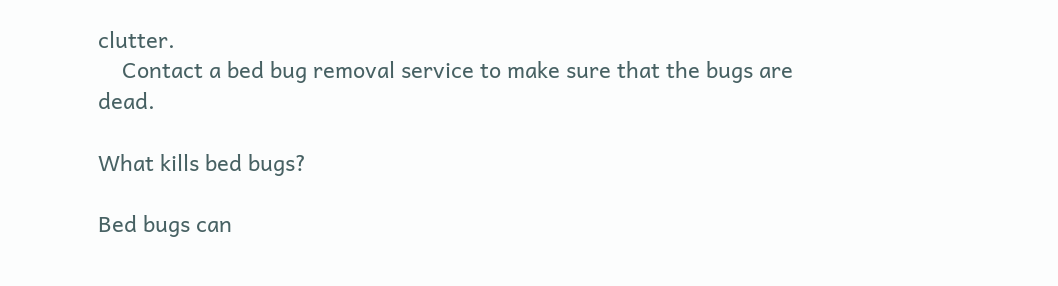clutter.
    Contact a bed bug removal service to make sure that the bugs are dead.

What kills bed bugs?

Bed bugs can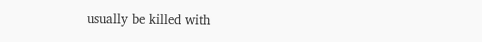usually be killed with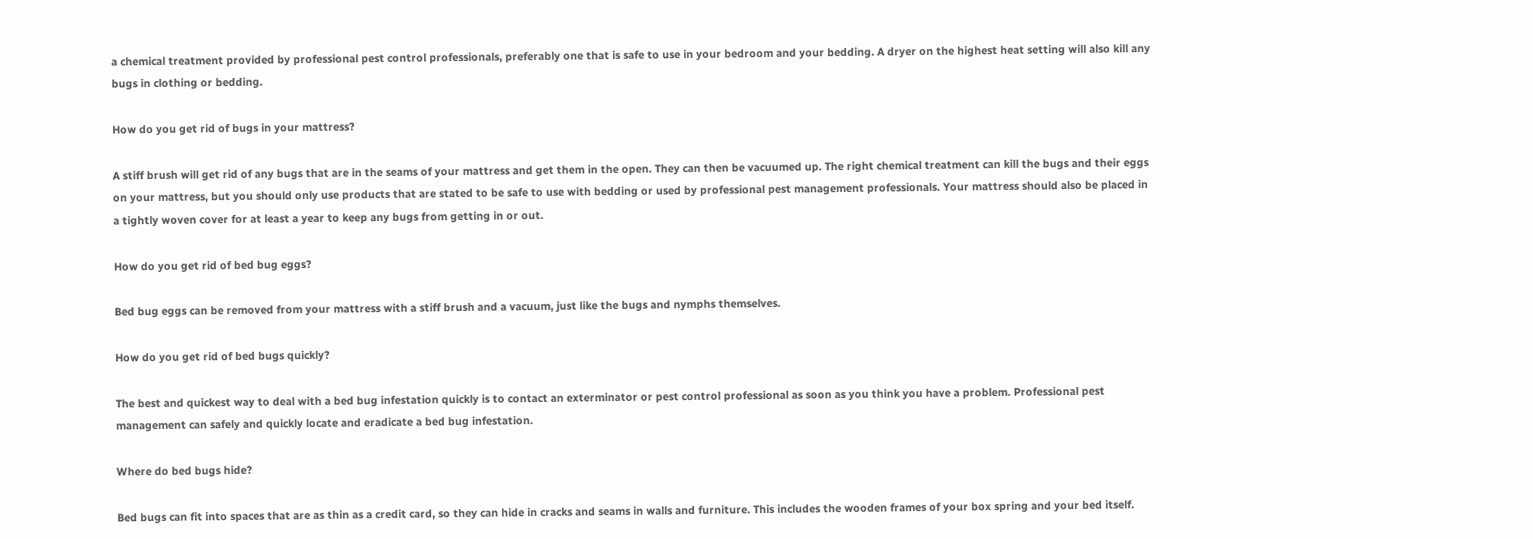a chemical treatment provided by professional pest control professionals, preferably one that is safe to use in your bedroom and your bedding. A dryer on the highest heat setting will also kill any bugs in clothing or bedding.

How do you get rid of bugs in your mattress?

A stiff brush will get rid of any bugs that are in the seams of your mattress and get them in the open. They can then be vacuumed up. The right chemical treatment can kill the bugs and their eggs on your mattress, but you should only use products that are stated to be safe to use with bedding or used by professional pest management professionals. Your mattress should also be placed in a tightly woven cover for at least a year to keep any bugs from getting in or out.

How do you get rid of bed bug eggs?

Bed bug eggs can be removed from your mattress with a stiff brush and a vacuum, just like the bugs and nymphs themselves.

How do you get rid of bed bugs quickly?

The best and quickest way to deal with a bed bug infestation quickly is to contact an exterminator or pest control professional as soon as you think you have a problem. Professional pest management can safely and quickly locate and eradicate a bed bug infestation.

Where do bed bugs hide?

Bed bugs can fit into spaces that are as thin as a credit card, so they can hide in cracks and seams in walls and furniture. This includes the wooden frames of your box spring and your bed itself.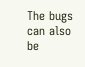The bugs can also be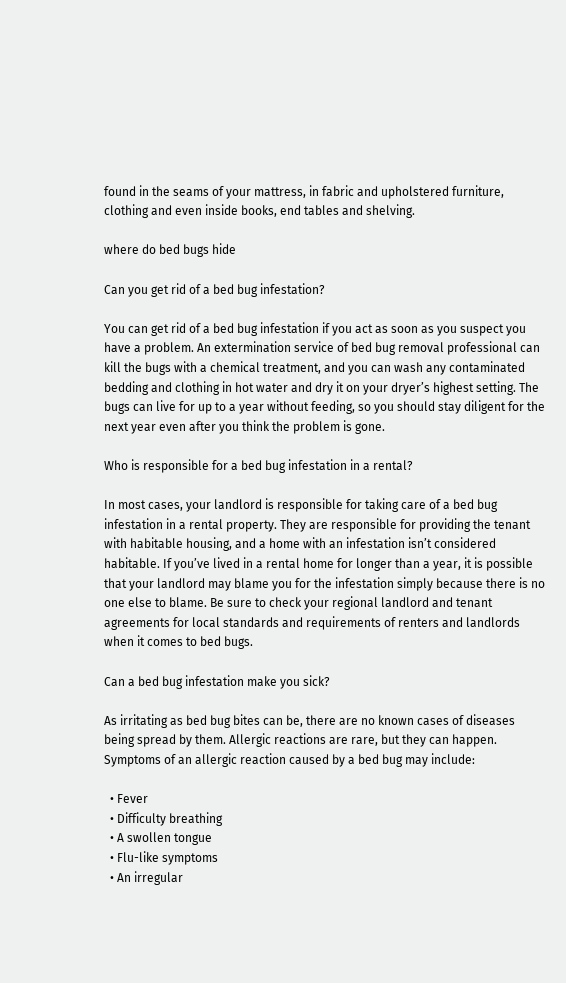found in the seams of your mattress, in fabric and upholstered furniture, clothing and even inside books, end tables and shelving.

where do bed bugs hide

Can you get rid of a bed bug infestation?

You can get rid of a bed bug infestation if you act as soon as you suspect you have a problem. An extermination service of bed bug removal professional can kill the bugs with a chemical treatment, and you can wash any contaminated bedding and clothing in hot water and dry it on your dryer’s highest setting. The bugs can live for up to a year without feeding, so you should stay diligent for the next year even after you think the problem is gone.

Who is responsible for a bed bug infestation in a rental?

In most cases, your landlord is responsible for taking care of a bed bug infestation in a rental property. They are responsible for providing the tenant with habitable housing, and a home with an infestation isn’t considered habitable. If you’ve lived in a rental home for longer than a year, it is possible that your landlord may blame you for the infestation simply because there is no one else to blame. Be sure to check your regional landlord and tenant agreements for local standards and requirements of renters and landlords when it comes to bed bugs.

Can a bed bug infestation make you sick?

As irritating as bed bug bites can be, there are no known cases of diseases being spread by them. Allergic reactions are rare, but they can happen. Symptoms of an allergic reaction caused by a bed bug may include:

  • Fever
  • Difficulty breathing
  • A swollen tongue
  • Flu-like symptoms
  • An irregular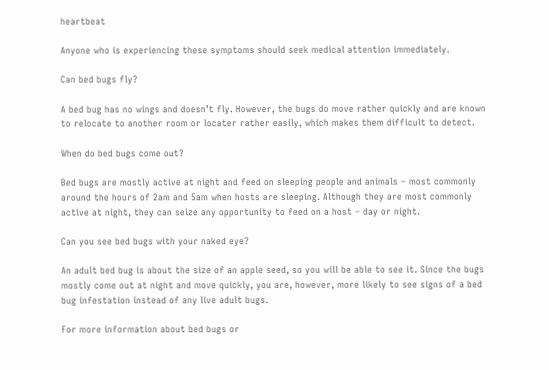heartbeat

Anyone who is experiencing these symptoms should seek medical attention immediately.

Can bed bugs fly?

A bed bug has no wings and doesn’t fly. However, the bugs do move rather quickly and are known to relocate to another room or locater rather easily, which makes them difficult to detect.

When do bed bugs come out?

Bed bugs are mostly active at night and feed on sleeping people and animals – most commonly around the hours of 2am and 5am when hosts are sleeping. Although they are most commonly active at night, they can seize any opportunity to feed on a host – day or night.

Can you see bed bugs with your naked eye?

An adult bed bug is about the size of an apple seed, so you will be able to see it. Since the bugs mostly come out at night and move quickly, you are, however, more likely to see signs of a bed bug infestation instead of any live adult bugs.

For more information about bed bugs or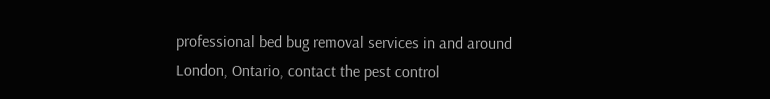professional bed bug removal services in and around London, Ontario, contact the pest control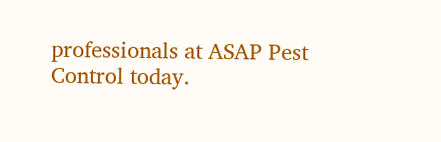professionals at ASAP Pest Control today.